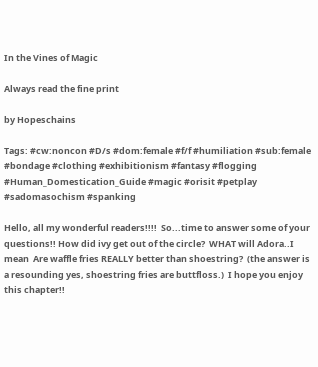In the Vines of Magic

Always read the fine print

by Hopeschains

Tags: #cw:noncon #D/s #dom:female #f/f #humiliation #sub:female #bondage #clothing #exhibitionism #fantasy #flogging #Human_Domestication_Guide #magic #orisit #petplay #sadomasochism #spanking

Hello, all my wonderful readers!!!!  So...time to answer some of your questions!! How did ivy get out of the circle?  WHAT will Adora..I mean  Are waffle fries REALLY better than shoestring?  (the answer is a resounding yes, shoestring fries are buttfloss.)  I hope you enjoy this chapter!!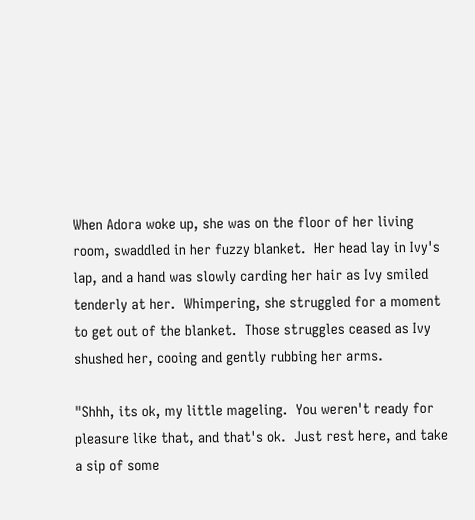When Adora woke up, she was on the floor of her living room, swaddled in her fuzzy blanket.  Her head lay in Ivy's lap, and a hand was slowly carding her hair as Ivy smiled tenderly at her.  Whimpering, she struggled for a moment to get out of the blanket.  Those struggles ceased as Ivy shushed her, cooing and gently rubbing her arms.

"Shhh, its ok, my little mageling.  You weren't ready for pleasure like that, and that's ok.  Just rest here, and take a sip of some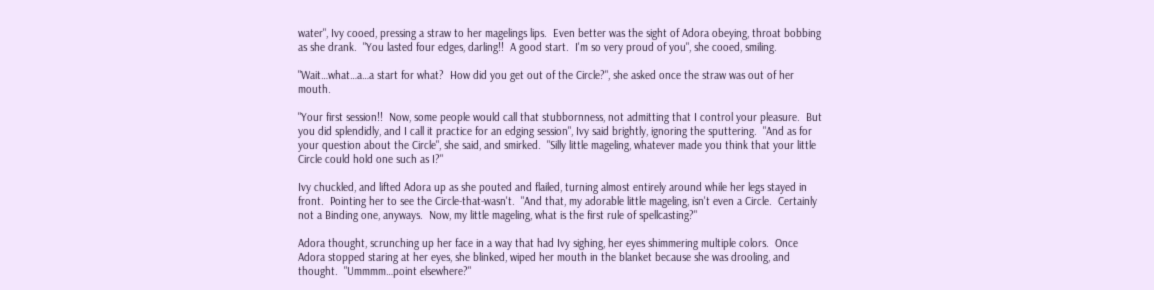water", Ivy cooed, pressing a straw to her magelings lips.  Even better was the sight of Adora obeying, throat bobbing as she drank.  "You lasted four edges, darling!!  A good start.  I'm so very proud of you", she cooed, smiling.

"Wait…what…a…a start for what?  How did you get out of the Circle?", she asked once the straw was out of her mouth.

"Your first session!!  Now, some people would call that stubbornness, not admitting that I control your pleasure.  But you did splendidly, and I call it practice for an edging session", Ivy said brightly, ignoring the sputtering.  "And as for your question about the Circle", she said, and smirked.  "Silly little mageling, whatever made you think that your little Circle could hold one such as I?"

Ivy chuckled, and lifted Adora up as she pouted and flailed, turning almost entirely around while her legs stayed in front.  Pointing her to see the Circle-that-wasn't.  "And that, my adorable little mageling, isn't even a Circle.  Certainly not a Binding one, anyways.  Now, my little mageling, what is the first rule of spellcasting?"

Adora thought, scrunching up her face in a way that had Ivy sighing, her eyes shimmering multiple colors.  Once Adora stopped staring at her eyes, she blinked, wiped her mouth in the blanket because she was drooling, and thought.  "Ummmm…point elsewhere?"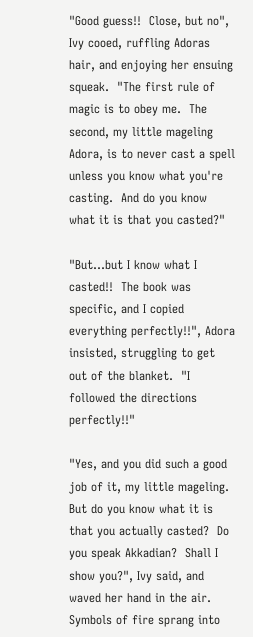"Good guess!!  Close, but no", Ivy cooed, ruffling Adoras hair, and enjoying her ensuing squeak.  "The first rule of magic is to obey me.  The second, my little mageling Adora, is to never cast a spell unless you know what you're casting.  And do you know what it is that you casted?"

"But…but I know what I casted!!  The book was specific, and I copied everything perfectly!!", Adora insisted, struggling to get out of the blanket.  "I followed the directions perfectly!!"

"Yes, and you did such a good job of it, my little mageling.  But do you know what it is that you actually casted?  Do you speak Akkadian?  Shall I show you?", Ivy said, and waved her hand in the air.  Symbols of fire sprang into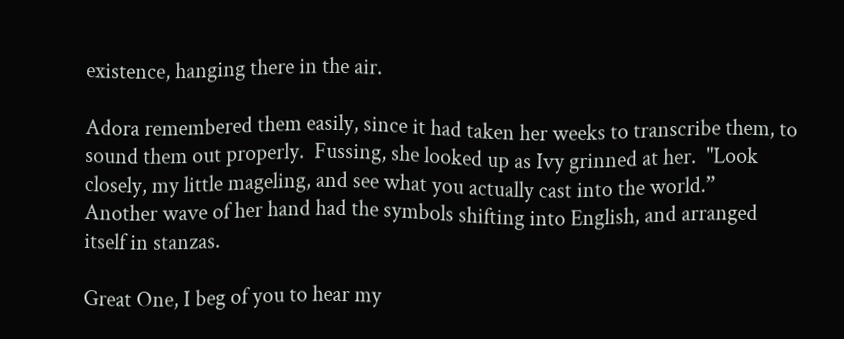existence, hanging there in the air.

Adora remembered them easily, since it had taken her weeks to transcribe them, to sound them out properly.  Fussing, she looked up as Ivy grinned at her.  "Look closely, my little mageling, and see what you actually cast into the world.”  Another wave of her hand had the symbols shifting into English, and arranged itself in stanzas.

Great One, I beg of you to hear my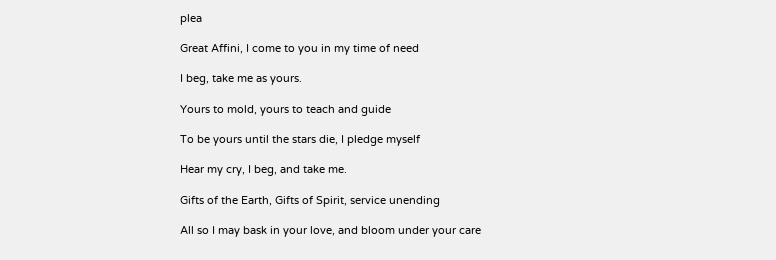plea

Great Affini, I come to you in my time of need

I beg, take me as yours.

Yours to mold, yours to teach and guide

To be yours until the stars die, I pledge myself

Hear my cry, I beg, and take me.

Gifts of the Earth, Gifts of Spirit, service unending

All so I may bask in your love, and bloom under your care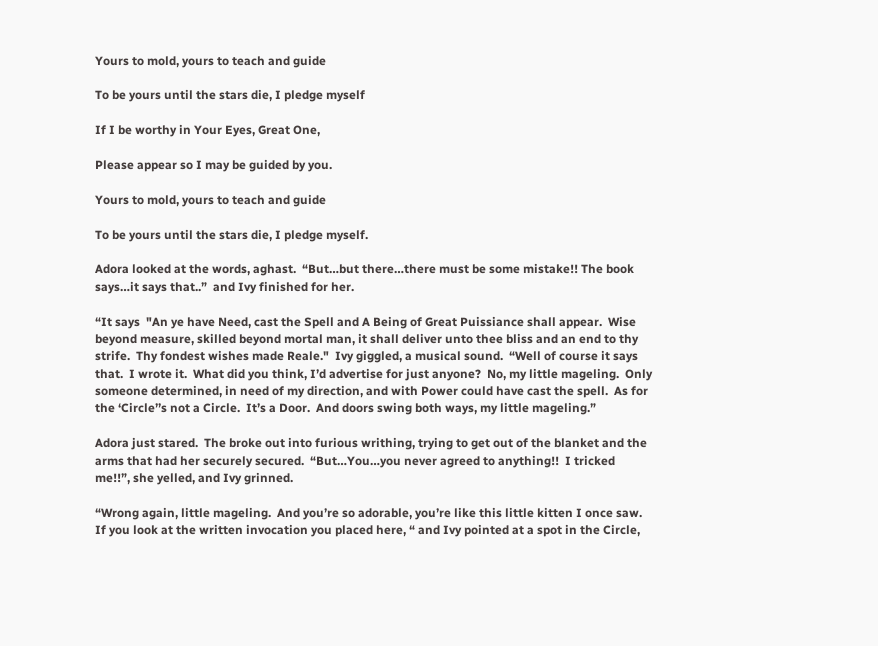Yours to mold, yours to teach and guide

To be yours until the stars die, I pledge myself

If I be worthy in Your Eyes, Great One,

Please appear so I may be guided by you.

Yours to mold, yours to teach and guide

To be yours until the stars die, I pledge myself.

Adora looked at the words, aghast.  “But…but there…there must be some mistake!! The book says…it says that..”  and Ivy finished for her.

“It says  "An ye have Need, cast the Spell and A Being of Great Puissiance shall appear.  Wise beyond measure, skilled beyond mortal man, it shall deliver unto thee bliss and an end to thy strife.  Thy fondest wishes made Reale."  Ivy giggled, a musical sound.  “Well of course it says that.  I wrote it.  What did you think, I’d advertise for just anyone?  No, my little mageling.  Only someone determined, in need of my direction, and with Power could have cast the spell.  As for the ‘Circle’’s not a Circle.  It’s a Door.  And doors swing both ways, my little mageling.”

Adora just stared.  The broke out into furious writhing, trying to get out of the blanket and the arms that had her securely secured.  “But…You…you never agreed to anything!!  I tricked me!!”, she yelled, and Ivy grinned.

“Wrong again, little mageling.  And you’re so adorable, you’re like this little kitten I once saw.  If you look at the written invocation you placed here, “ and Ivy pointed at a spot in the Circle,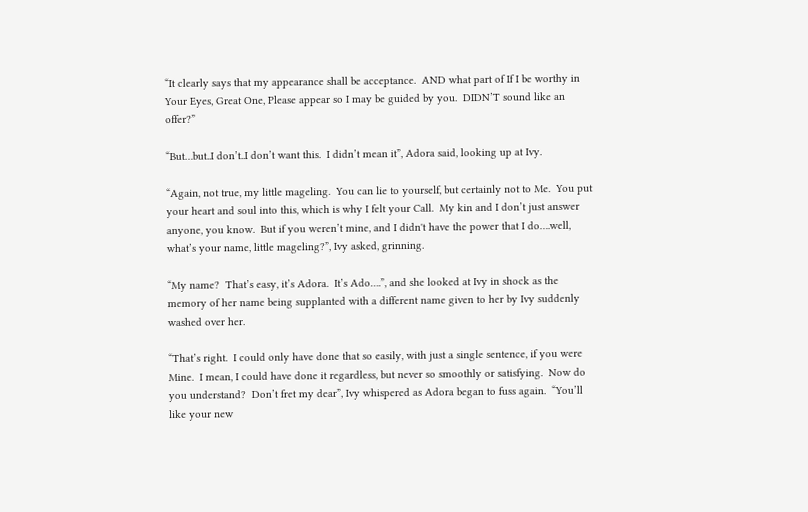“It clearly says that my appearance shall be acceptance.  AND what part of If I be worthy in Your Eyes, Great One, Please appear so I may be guided by you.  DIDN’T sound like an offer?”

“But…but..I don’t..I don’t want this.  I didn’t mean it”, Adora said, looking up at Ivy.

“Again, not true, my little mageling.  You can lie to yourself, but certainly not to Me.  You put your heart and soul into this, which is why I felt your Call.  My kin and I don’t just answer anyone, you know.  But if you weren’t mine, and I didn't have the power that I do….well, what’s your name, little mageling?”, Ivy asked, grinning.

“My name?  That’s easy, it’s Adora.  It’s Ado….”, and she looked at Ivy in shock as the memory of her name being supplanted with a different name given to her by Ivy suddenly washed over her.

“That’s right.  I could only have done that so easily, with just a single sentence, if you were Mine.  I mean, I could have done it regardless, but never so smoothly or satisfying.  Now do you understand?  Don’t fret my dear”, Ivy whispered as Adora began to fuss again.  “You’ll like your new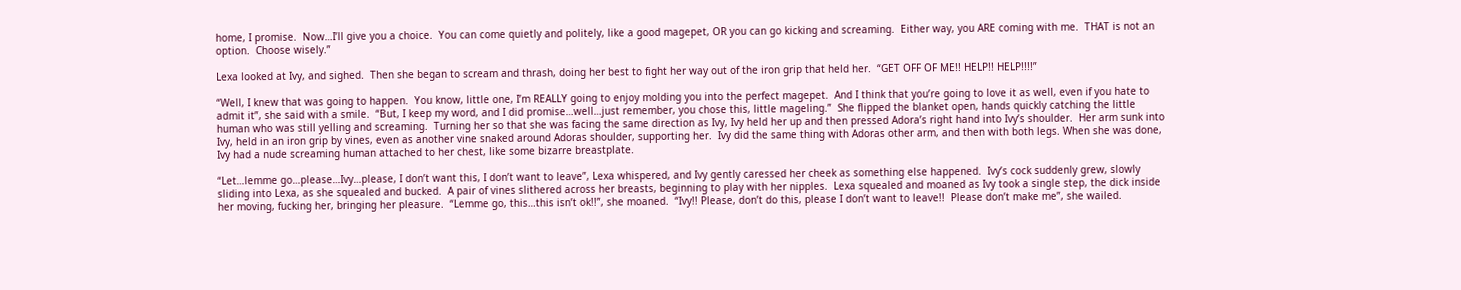home, I promise.  Now…I’ll give you a choice.  You can come quietly and politely, like a good magepet, OR you can go kicking and screaming.  Either way, you ARE coming with me.  THAT is not an option.  Choose wisely.”

Lexa looked at Ivy, and sighed.  Then she began to scream and thrash, doing her best to fight her way out of the iron grip that held her.  “GET OFF OF ME!! HELP!! HELP!!!!”

“Well, I knew that was going to happen.  You know, little one, I’m REALLY going to enjoy molding you into the perfect magepet.  And I think that you’re going to love it as well, even if you hate to admit it”, she said with a smile.  “But, I keep my word, and I did promise…well…just remember, you chose this, little mageling.”  She flipped the blanket open, hands quickly catching the little human who was still yelling and screaming.  Turning her so that she was facing the same direction as Ivy, Ivy held her up and then pressed Adora’s right hand into Ivy’s shoulder.  Her arm sunk into Ivy, held in an iron grip by vines, even as another vine snaked around Adoras shoulder, supporting her.  Ivy did the same thing with Adoras other arm, and then with both legs. When she was done, Ivy had a nude screaming human attached to her chest, like some bizarre breastplate.

“Let…lemme go…please…Ivy…please, I don’t want this, I don’t want to leave”, Lexa whispered, and Ivy gently caressed her cheek as something else happened.  Ivy’s cock suddenly grew, slowly sliding into Lexa, as she squealed and bucked.  A pair of vines slithered across her breasts, beginning to play with her nipples.  Lexa squealed and moaned as Ivy took a single step, the dick inside her moving, fucking her, bringing her pleasure.  “Lemme go, this…this isn’t ok!!”, she moaned.  “Ivy!! Please, don’t do this, please I don’t want to leave!!  Please don’t make me”, she wailed.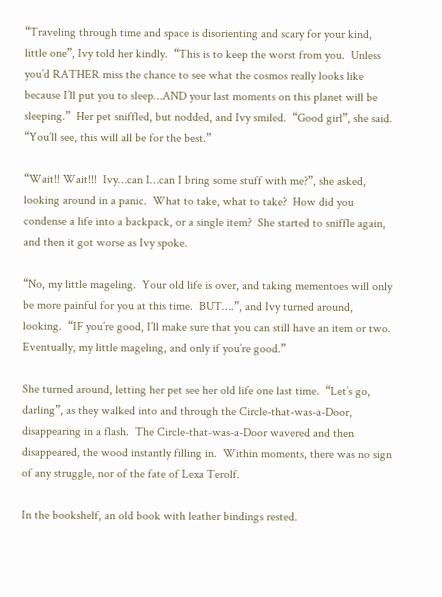“Traveling through time and space is disorienting and scary for your kind, little one”, Ivy told her kindly.  “This is to keep the worst from you.  Unless you’d RATHER miss the chance to see what the cosmos really looks like because I’ll put you to sleep…AND your last moments on this planet will be sleeping.”  Her pet sniffled, but nodded, and Ivy smiled.  “Good girl”, she said.  “You’ll see, this will all be for the best.”

“Wait!! Wait!!!  Ivy…can I…can I bring some stuff with me?”, she asked, looking around in a panic.  What to take, what to take?  How did you condense a life into a backpack, or a single item?  She started to sniffle again, and then it got worse as Ivy spoke.

“No, my little mageling.  Your old life is over, and taking mementoes will only be more painful for you at this time.  BUT….”, and Ivy turned around, looking.  “IF you’re good, I’ll make sure that you can still have an item or two.  Eventually, my little mageling, and only if you’re good.”

She turned around, letting her pet see her old life one last time.  “Let’s go, darling”, as they walked into and through the Circle-that-was-a-Door, disappearing in a flash.  The Circle-that-was-a-Door wavered and then disappeared, the wood instantly filling in.  Within moments, there was no sign of any struggle, nor of the fate of Lexa Terolf.

In the bookshelf, an old book with leather bindings rested.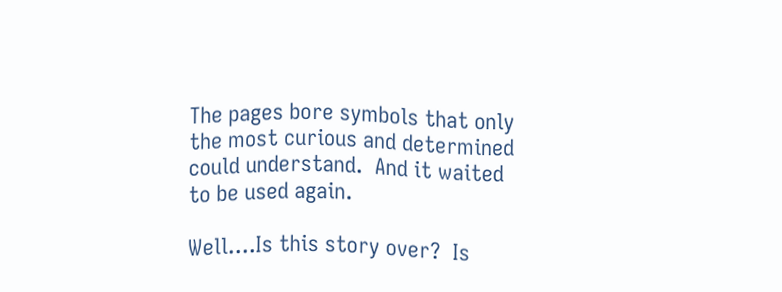The pages bore symbols that only the most curious and determined could understand.  And it waited to be used again.

Well....Is this story over?  Is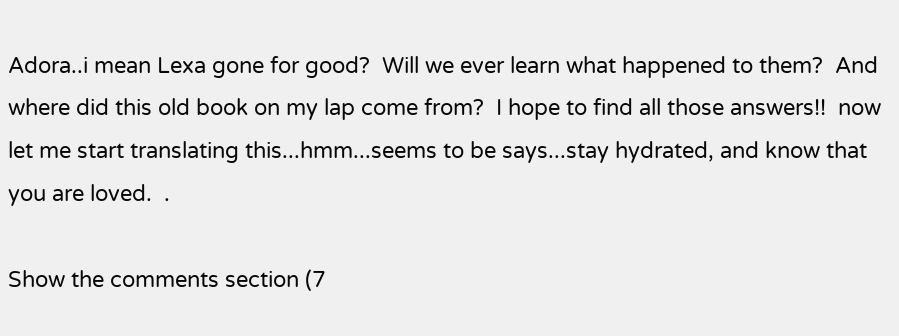Adora..i mean Lexa gone for good?  Will we ever learn what happened to them?  And where did this old book on my lap come from?  I hope to find all those answers!!  now let me start translating this...hmm...seems to be says...stay hydrated, and know that you are loved.  .

Show the comments section (7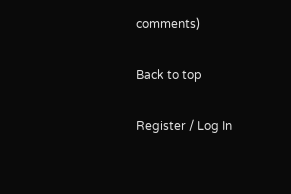comments)

Back to top

Register / Log In